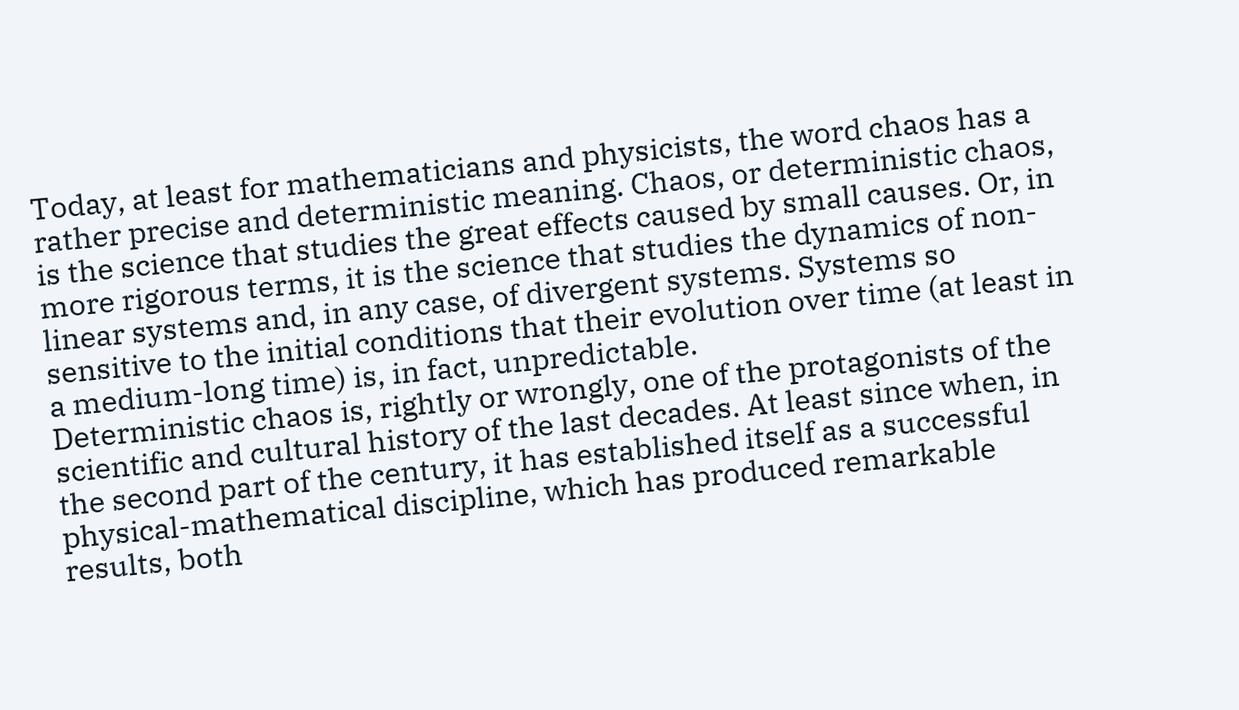Today, at least for mathematicians and physicists, the word chaos has a rather precise and deterministic meaning. Chaos, or deterministic chaos, is the science that studies the great effects caused by small causes. Or, in more rigorous terms, it is the science that studies the dynamics of non-linear systems and, in any case, of divergent systems. Systems so sensitive to the initial conditions that their evolution over time (at least in a medium-long time) is, in fact, unpredictable.
Deterministic chaos is, rightly or wrongly, one of the protagonists of the scientific and cultural history of the last decades. At least since when, in the second part of the century, it has established itself as a successful physical-mathematical discipline, which has produced remarkable results, both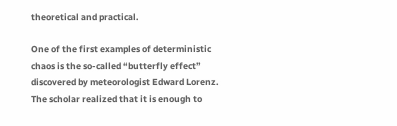theoretical and practical.

One of the first examples of deterministic chaos is the so-called “butterfly effect” discovered by meteorologist Edward Lorenz. The scholar realized that it is enough to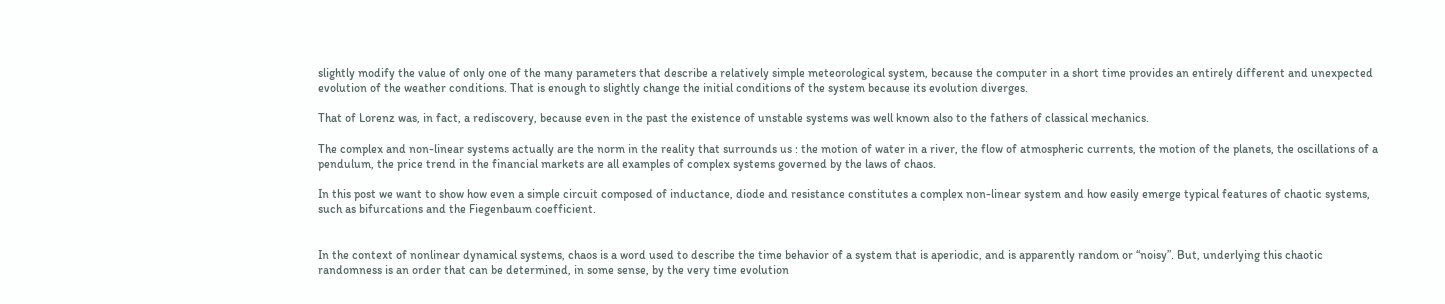slightly modify the value of only one of the many parameters that describe a relatively simple meteorological system, because the computer in a short time provides an entirely different and unexpected evolution of the weather conditions. That is enough to slightly change the initial conditions of the system because its evolution diverges.

That of Lorenz was, in fact, a rediscovery, because even in the past the existence of unstable systems was well known also to the fathers of classical mechanics.

The complex and non-linear systems actually are the norm in the reality that surrounds us : the motion of water in a river, the flow of atmospheric currents, the motion of the planets, the oscillations of a pendulum, the price trend in the financial markets are all examples of complex systems governed by the laws of chaos.

In this post we want to show how even a simple circuit composed of inductance, diode and resistance constitutes a complex non-linear system and how easily emerge typical features of chaotic systems, such as bifurcations and the Fiegenbaum coefficient.


In the context of nonlinear dynamical systems, chaos is a word used to describe the time behavior of a system that is aperiodic, and is apparently random or “noisy”. But, underlying this chaotic randomness is an order that can be determined, in some sense, by the very time evolution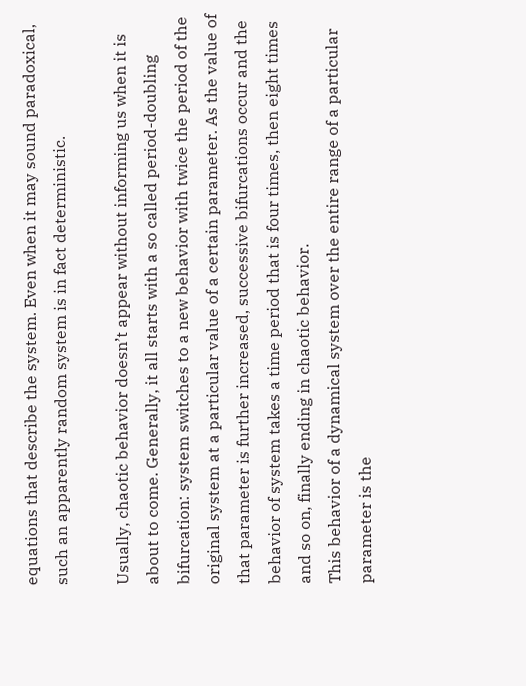equations that describe the system. Even when it may sound paradoxical, such an apparently random system is in fact deterministic.

Usually, chaotic behavior doesn’t appear without informing us when it is about to come. Generally, it all starts with a so called period-doubling bifurcation: system switches to a new behavior with twice the period of the original system at a particular value of a certain parameter. As the value of that parameter is further increased, successive bifurcations occur and the behavior of system takes a time period that is four times, then eight times and so on, finally ending in chaotic behavior.
This behavior of a dynamical system over the entire range of a particular parameter is the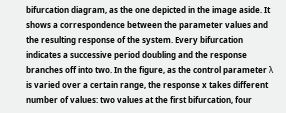bifurcation diagram, as the one depicted in the image aside. It shows a correspondence between the parameter values and the resulting response of the system. Every bifurcation indicates a successive period doubling and the response branches off into two. In the figure, as the control parameter λ is varied over a certain range, the response x takes different number of values: two values at the first bifurcation, four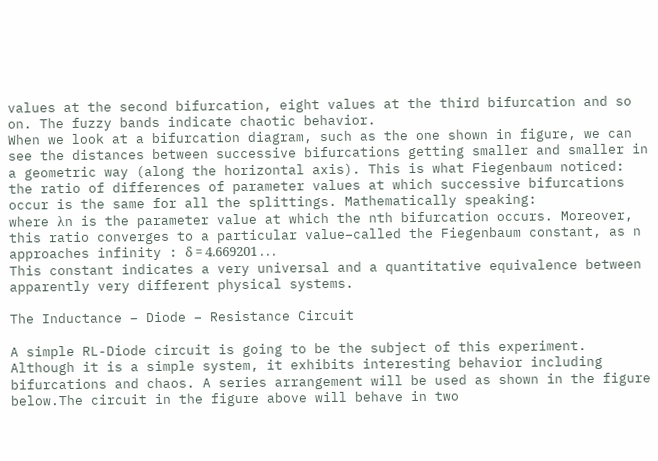values at the second bifurcation, eight values at the third bifurcation and so on. The fuzzy bands indicate chaotic behavior.
When we look at a bifurcation diagram, such as the one shown in figure, we can see the distances between successive bifurcations getting smaller and smaller in a geometric way (along the horizontal axis). This is what Fiegenbaum noticed: the ratio of differences of parameter values at which successive bifurcations occur is the same for all the splittings. Mathematically speaking:
where λn is the parameter value at which the nth bifurcation occurs. Moreover, this ratio converges to a particular value–called the Fiegenbaum constant, as n approaches infinity : δ = 4.669201 . . .
This constant indicates a very universal and a quantitative equivalence between apparently very different physical systems.

The Inductance – Diode – Resistance Circuit

A simple RL-Diode circuit is going to be the subject of this experiment. Although it is a simple system, it exhibits interesting behavior including bifurcations and chaos. A series arrangement will be used as shown in the figure below.The circuit in the figure above will behave in two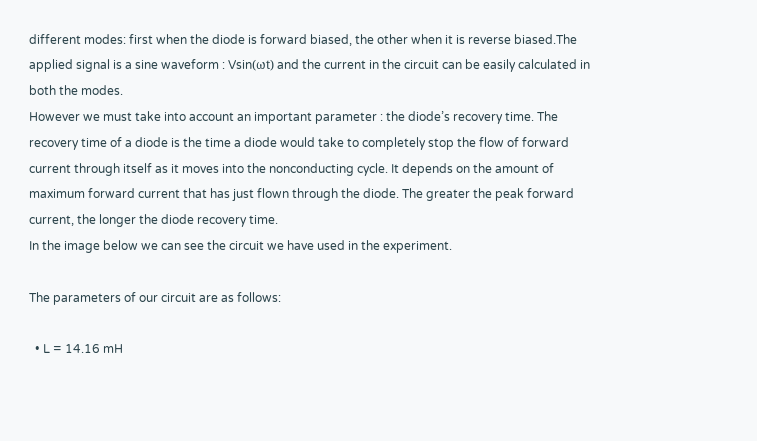different modes: first when the diode is forward biased, the other when it is reverse biased.The applied signal is a sine waveform : Vsin(ωt) and the current in the circuit can be easily calculated in both the modes.
However we must take into account an important parameter : the diode’s recovery time. The recovery time of a diode is the time a diode would take to completely stop the flow of forward current through itself as it moves into the nonconducting cycle. It depends on the amount of maximum forward current that has just flown through the diode. The greater the peak forward current, the longer the diode recovery time.
In the image below we can see the circuit we have used in the experiment.

The parameters of our circuit are as follows:

  • L = 14.16 mH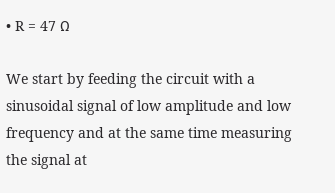• R = 47 Ω

We start by feeding the circuit with a sinusoidal signal of low amplitude and low frequency and at the same time measuring the signal at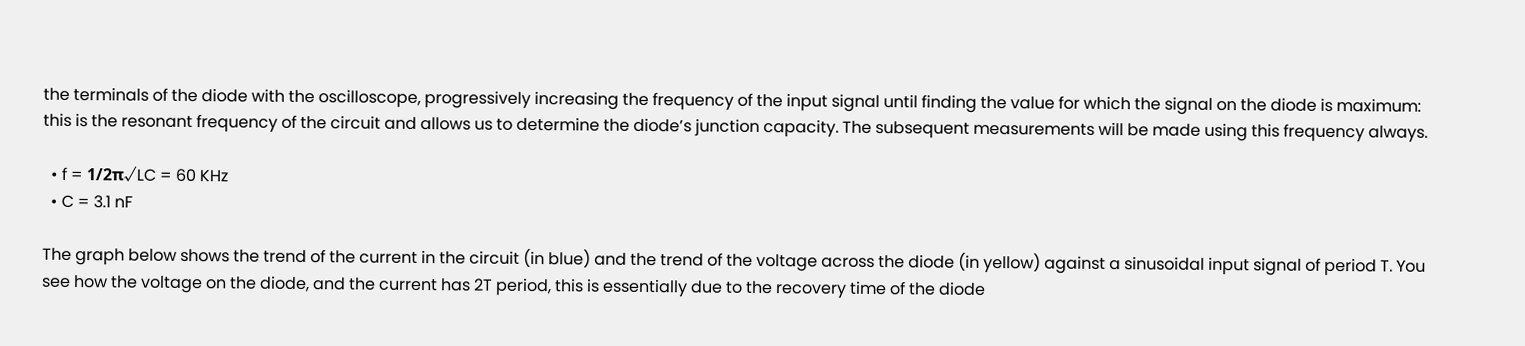the terminals of the diode with the oscilloscope, progressively increasing the frequency of the input signal until finding the value for which the signal on the diode is maximum: this is the resonant frequency of the circuit and allows us to determine the diode’s junction capacity. The subsequent measurements will be made using this frequency always.

  • f = 1/2π√LC = 60 KHz
  • C = 3.1 nF

The graph below shows the trend of the current in the circuit (in blue) and the trend of the voltage across the diode (in yellow) against a sinusoidal input signal of period T. You see how the voltage on the diode, and the current has 2T period, this is essentially due to the recovery time of the diode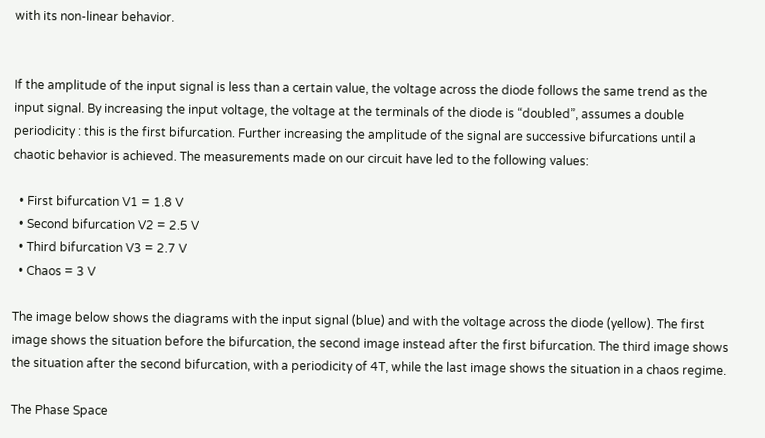with its non-linear behavior.


If the amplitude of the input signal is less than a certain value, the voltage across the diode follows the same trend as the input signal. By increasing the input voltage, the voltage at the terminals of the diode is “doubled”, assumes a double periodicity : this is the first bifurcation. Further increasing the amplitude of the signal are successive bifurcations until a chaotic behavior is achieved. The measurements made on our circuit have led to the following values:

  • First bifurcation V1 = 1.8 V
  • Second bifurcation V2 = 2.5 V
  • Third bifurcation V3 = 2.7 V
  • Chaos = 3 V

The image below shows the diagrams with the input signal (blue) and with the voltage across the diode (yellow). The first image shows the situation before the bifurcation, the second image instead after the first bifurcation. The third image shows the situation after the second bifurcation, with a periodicity of 4T, while the last image shows the situation in a chaos regime.

The Phase Space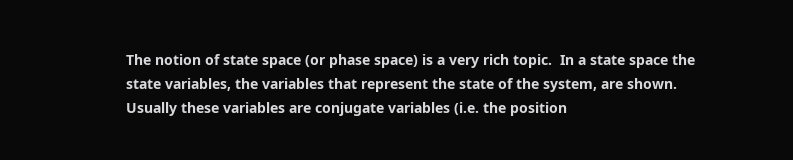The notion of state space (or phase space) is a very rich topic.  In a state space the state variables, the variables that represent the state of the system, are shown. Usually these variables are conjugate variables (i.e. the position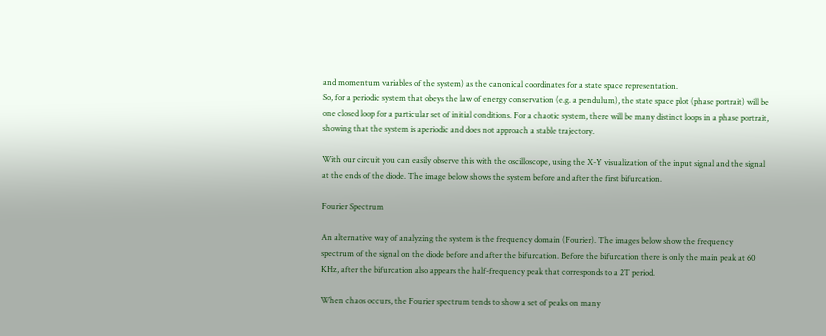and momentum variables of the system) as the canonical coordinates for a state space representation.
So, for a periodic system that obeys the law of energy conservation (e.g. a pendulum), the state space plot (phase portrait) will be one closed loop for a particular set of initial conditions. For a chaotic system, there will be many distinct loops in a phase portrait, showing that the system is aperiodic and does not approach a stable trajectory.

With our circuit you can easily observe this with the oscilloscope, using the X-Y visualization of the input signal and the signal at the ends of the diode. The image below shows the system before and after the first bifurcation.

Fourier Spectrum

An alternative way of analyzing the system is the frequency domain (Fourier). The images below show the frequency spectrum of the signal on the diode before and after the bifurcation. Before the bifurcation there is only the main peak at 60 KHz, after the bifurcation also appears the half-frequency peak that corresponds to a 2T period.

When chaos occurs, the Fourier spectrum tends to show a set of peaks on many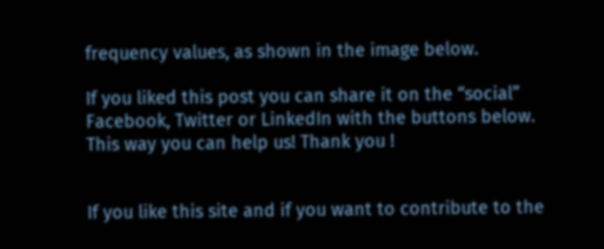frequency values, as shown in the image below.

If you liked this post you can share it on the “social” Facebook, Twitter or LinkedIn with the buttons below. This way you can help us! Thank you !


If you like this site and if you want to contribute to the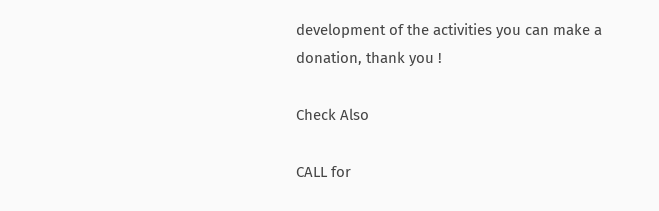development of the activities you can make a donation, thank you !

Check Also

CALL for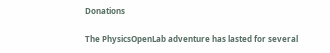Donations

The PhysicsOpenLab adventure has lasted for several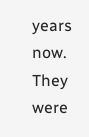years now. They were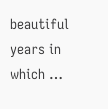beautiful years in which …